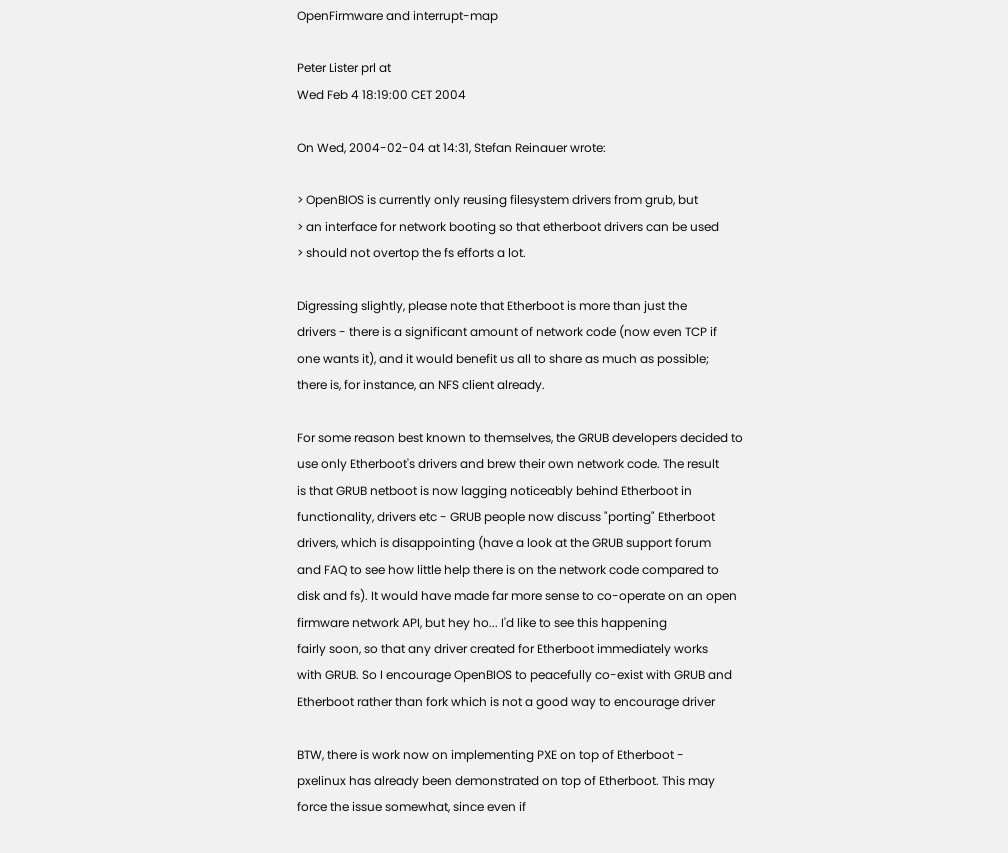OpenFirmware and interrupt-map

Peter Lister prl at
Wed Feb 4 18:19:00 CET 2004

On Wed, 2004-02-04 at 14:31, Stefan Reinauer wrote:

> OpenBIOS is currently only reusing filesystem drivers from grub, but
> an interface for network booting so that etherboot drivers can be used
> should not overtop the fs efforts a lot.

Digressing slightly, please note that Etherboot is more than just the
drivers - there is a significant amount of network code (now even TCP if
one wants it), and it would benefit us all to share as much as possible;
there is, for instance, an NFS client already.

For some reason best known to themselves, the GRUB developers decided to
use only Etherboot's drivers and brew their own network code. The result
is that GRUB netboot is now lagging noticeably behind Etherboot in
functionality, drivers etc - GRUB people now discuss "porting" Etherboot
drivers, which is disappointing (have a look at the GRUB support forum
and FAQ to see how little help there is on the network code compared to
disk and fs). It would have made far more sense to co-operate on an open
firmware network API, but hey ho... I'd like to see this happening
fairly soon, so that any driver created for Etherboot immediately works
with GRUB. So I encourage OpenBIOS to peacefully co-exist with GRUB and
Etherboot rather than fork which is not a good way to encourage driver

BTW, there is work now on implementing PXE on top of Etherboot -
pxelinux has already been demonstrated on top of Etherboot. This may
force the issue somewhat, since even if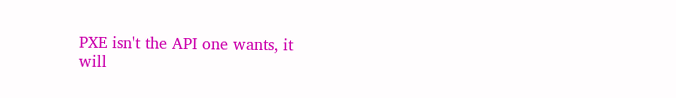PXE isn't the API one wants, it
will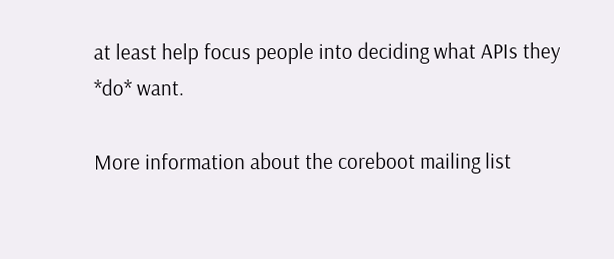at least help focus people into deciding what APIs they *do* want.

More information about the coreboot mailing list